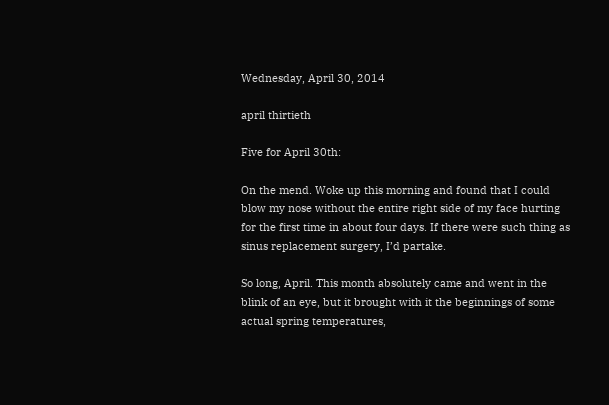Wednesday, April 30, 2014

april thirtieth

Five for April 30th:

On the mend. Woke up this morning and found that I could blow my nose without the entire right side of my face hurting for the first time in about four days. If there were such thing as sinus replacement surgery, I’d partake.

So long, April. This month absolutely came and went in the blink of an eye, but it brought with it the beginnings of some actual spring temperatures,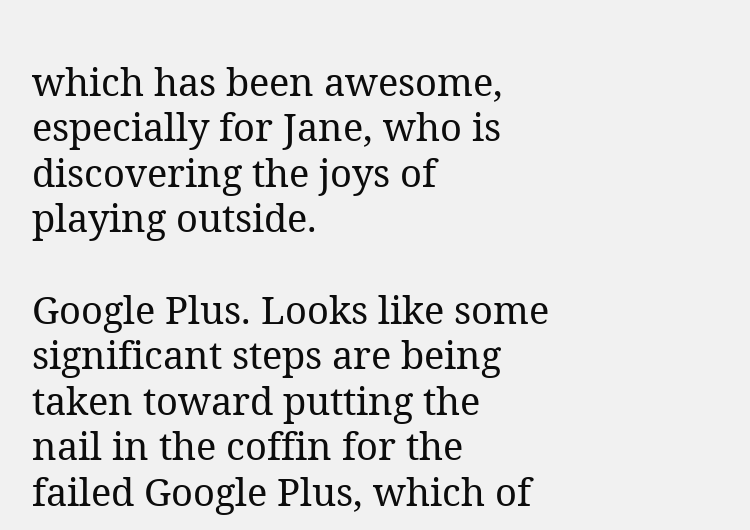which has been awesome, especially for Jane, who is discovering the joys of playing outside.

Google Plus. Looks like some significant steps are being taken toward putting the nail in the coffin for the failed Google Plus, which of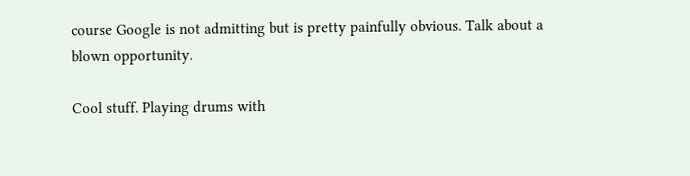course Google is not admitting but is pretty painfully obvious. Talk about a blown opportunity.

Cool stuff. Playing drums with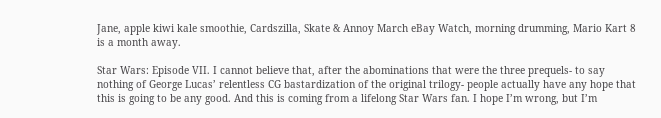Jane, apple kiwi kale smoothie, Cardszilla, Skate & Annoy March eBay Watch, morning drumming, Mario Kart 8 is a month away.

Star Wars: Episode VII. I cannot believe that, after the abominations that were the three prequels- to say nothing of George Lucas’ relentless CG bastardization of the original trilogy- people actually have any hope that this is going to be any good. And this is coming from a lifelong Star Wars fan. I hope I’m wrong, but I’m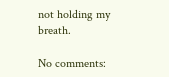not holding my breath.

No comments: